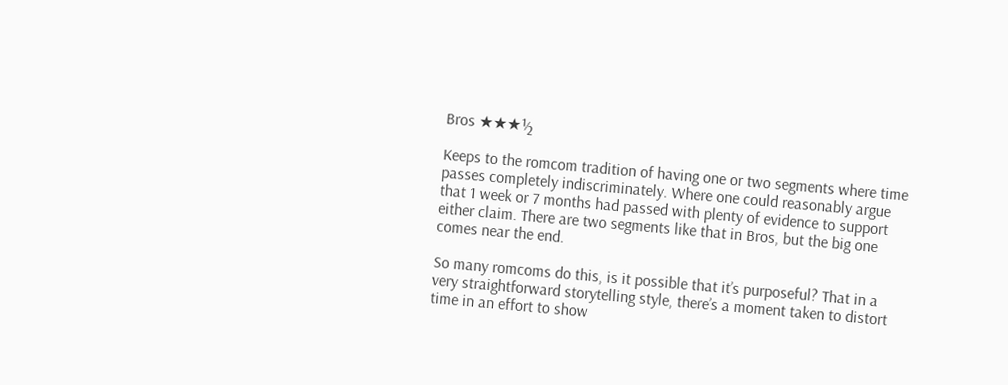Bros ★★★½

Keeps to the romcom tradition of having one or two segments where time passes completely indiscriminately. Where one could reasonably argue that 1 week or 7 months had passed with plenty of evidence to support either claim. There are two segments like that in Bros, but the big one comes near the end.

So many romcoms do this, is it possible that it’s purposeful? That in a very straightforward storytelling style, there’s a moment taken to distort time in an effort to show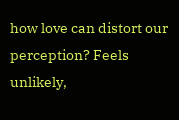how love can distort our perception? Feels unlikely,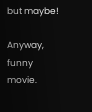but maybe!

Anyway, funny movie.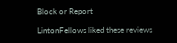Block or Report

LintonFellows liked these reviews